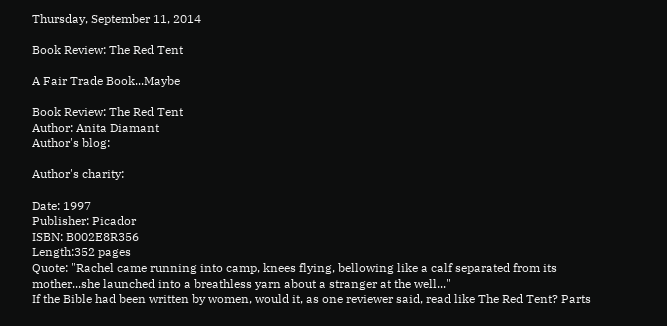Thursday, September 11, 2014

Book Review: The Red Tent

A Fair Trade Book...Maybe

Book Review: The Red Tent
Author: Anita Diamant
Author's blog:

Author's charity:

Date: 1997
Publisher: Picador
ISBN: B002E8R356
Length:352 pages
Quote: "Rachel came running into camp, knees flying, bellowing like a calf separated from its mother...she launched into a breathless yarn about a stranger at the well..."
If the Bible had been written by women, would it, as one reviewer said, read like The Red Tent? Parts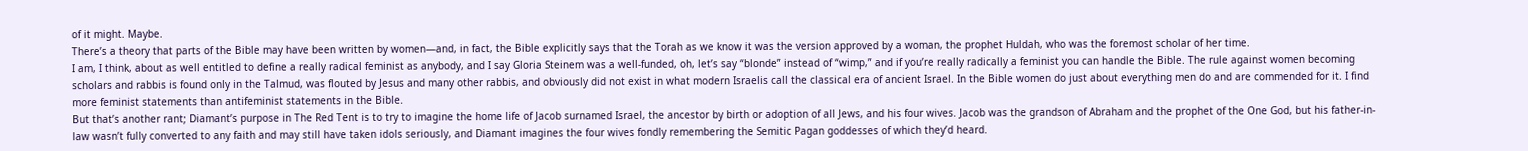of it might. Maybe.
There’s a theory that parts of the Bible may have been written by women—and, in fact, the Bible explicitly says that the Torah as we know it was the version approved by a woman, the prophet Huldah, who was the foremost scholar of her time.
I am, I think, about as well entitled to define a really radical feminist as anybody, and I say Gloria Steinem was a well-funded, oh, let’s say “blonde” instead of “wimp,” and if you’re really radically a feminist you can handle the Bible. The rule against women becoming scholars and rabbis is found only in the Talmud, was flouted by Jesus and many other rabbis, and obviously did not exist in what modern Israelis call the classical era of ancient Israel. In the Bible women do just about everything men do and are commended for it. I find more feminist statements than antifeminist statements in the Bible.
But that’s another rant; Diamant’s purpose in The Red Tent is to try to imagine the home life of Jacob surnamed Israel, the ancestor by birth or adoption of all Jews, and his four wives. Jacob was the grandson of Abraham and the prophet of the One God, but his father-in-law wasn’t fully converted to any faith and may still have taken idols seriously, and Diamant imagines the four wives fondly remembering the Semitic Pagan goddesses of which they’d heard.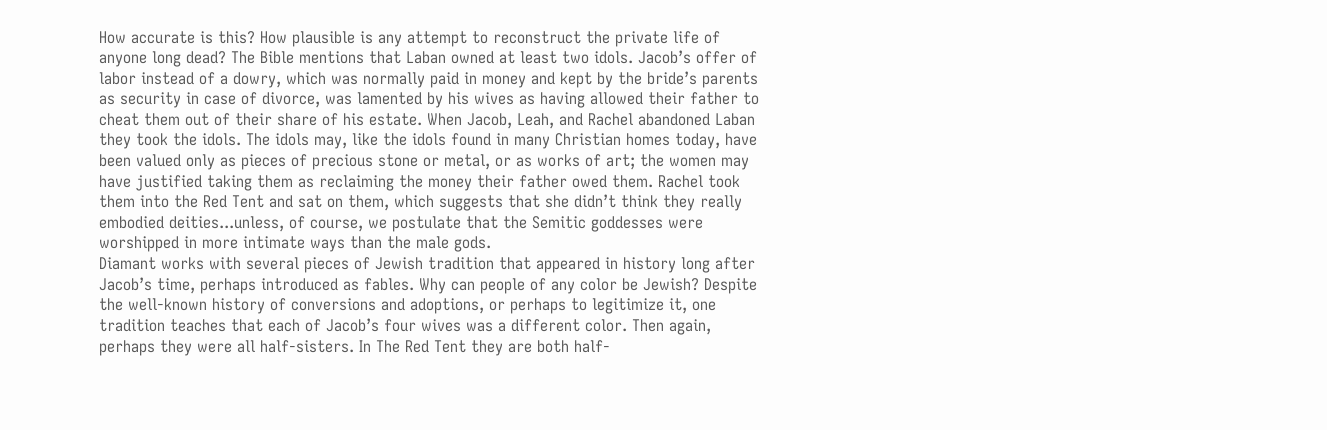How accurate is this? How plausible is any attempt to reconstruct the private life of anyone long dead? The Bible mentions that Laban owned at least two idols. Jacob’s offer of labor instead of a dowry, which was normally paid in money and kept by the bride’s parents as security in case of divorce, was lamented by his wives as having allowed their father to cheat them out of their share of his estate. When Jacob, Leah, and Rachel abandoned Laban they took the idols. The idols may, like the idols found in many Christian homes today, have been valued only as pieces of precious stone or metal, or as works of art; the women may have justified taking them as reclaiming the money their father owed them. Rachel took them into the Red Tent and sat on them, which suggests that she didn’t think they really embodied deities...unless, of course, we postulate that the Semitic goddesses were worshipped in more intimate ways than the male gods.
Diamant works with several pieces of Jewish tradition that appeared in history long after Jacob’s time, perhaps introduced as fables. Why can people of any color be Jewish? Despite the well-known history of conversions and adoptions, or perhaps to legitimize it, one tradition teaches that each of Jacob’s four wives was a different color. Then again, perhaps they were all half-sisters. In The Red Tent they are both half-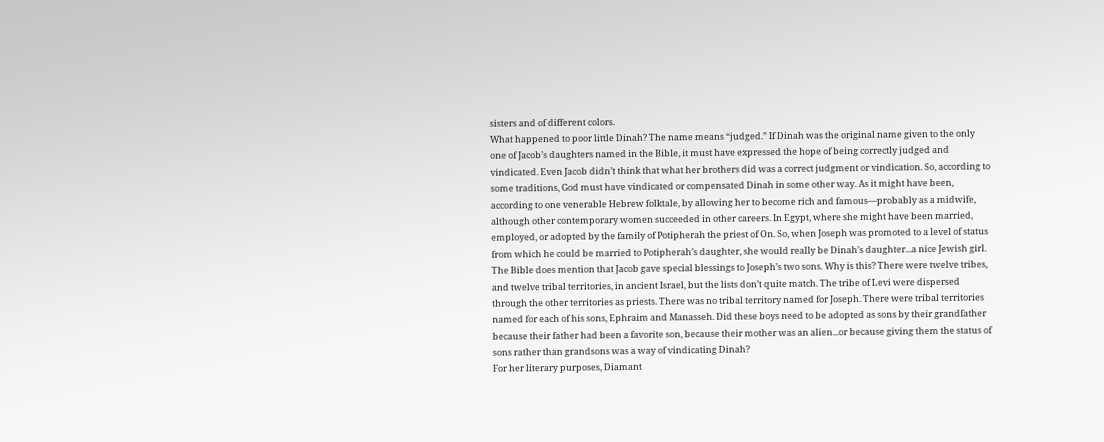sisters and of different colors.
What happened to poor little Dinah? The name means “judged.” If Dinah was the original name given to the only one of Jacob’s daughters named in the Bible, it must have expressed the hope of being correctly judged and vindicated. Even Jacob didn’t think that what her brothers did was a correct judgment or vindication. So, according to some traditions, God must have vindicated or compensated Dinah in some other way. As it might have been, according to one venerable Hebrew folktale, by allowing her to become rich and famous—probably as a midwife, although other contemporary women succeeded in other careers. In Egypt, where she might have been married, employed, or adopted by the family of Potipherah the priest of On. So, when Joseph was promoted to a level of status from which he could be married to Potipherah’s daughter, she would really be Dinah’s daughter...a nice Jewish girl.
The Bible does mention that Jacob gave special blessings to Joseph’s two sons. Why is this? There were twelve tribes, and twelve tribal territories, in ancient Israel, but the lists don’t quite match. The tribe of Levi were dispersed through the other territories as priests. There was no tribal territory named for Joseph. There were tribal territories named for each of his sons, Ephraim and Manasseh. Did these boys need to be adopted as sons by their grandfather because their father had been a favorite son, because their mother was an alien...or because giving them the status of sons rather than grandsons was a way of vindicating Dinah?
For her literary purposes, Diamant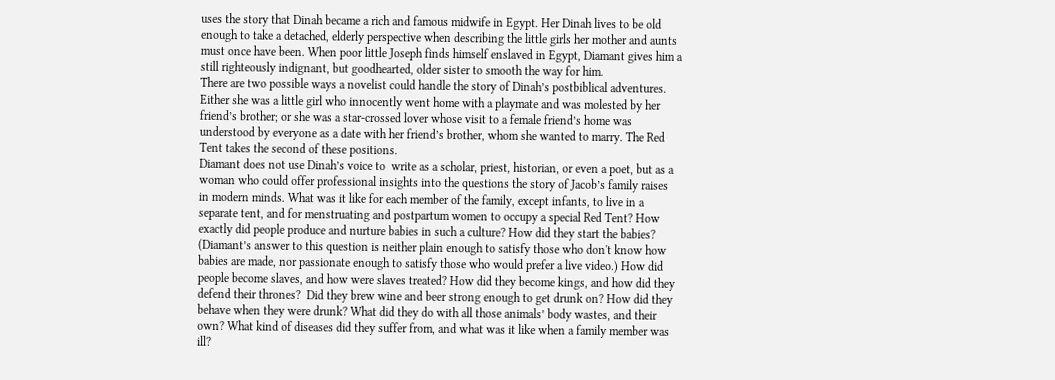uses the story that Dinah became a rich and famous midwife in Egypt. Her Dinah lives to be old enough to take a detached, elderly perspective when describing the little girls her mother and aunts must once have been. When poor little Joseph finds himself enslaved in Egypt, Diamant gives him a still righteously indignant, but goodhearted, older sister to smooth the way for him.
There are two possible ways a novelist could handle the story of Dinah’s postbiblical adventures. Either she was a little girl who innocently went home with a playmate and was molested by her friend’s brother; or she was a star-crossed lover whose visit to a female friend’s home was understood by everyone as a date with her friend’s brother, whom she wanted to marry. The Red Tent takes the second of these positions.
Diamant does not use Dinah’s voice to  write as a scholar, priest, historian, or even a poet, but as a woman who could offer professional insights into the questions the story of Jacob’s family raises in modern minds. What was it like for each member of the family, except infants, to live in a separate tent, and for menstruating and postpartum women to occupy a special Red Tent? How exactly did people produce and nurture babies in such a culture? How did they start the babies? (Diamant’s answer to this question is neither plain enough to satisfy those who don't know how babies are made, nor passionate enough to satisfy those who would prefer a live video.) How did people become slaves, and how were slaves treated? How did they become kings, and how did they defend their thrones?  Did they brew wine and beer strong enough to get drunk on? How did they behave when they were drunk? What did they do with all those animals’ body wastes, and their own? What kind of diseases did they suffer from, and what was it like when a family member was ill?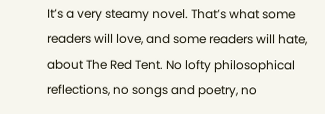It’s a very steamy novel. That’s what some readers will love, and some readers will hate, about The Red Tent. No lofty philosophical reflections, no songs and poetry, no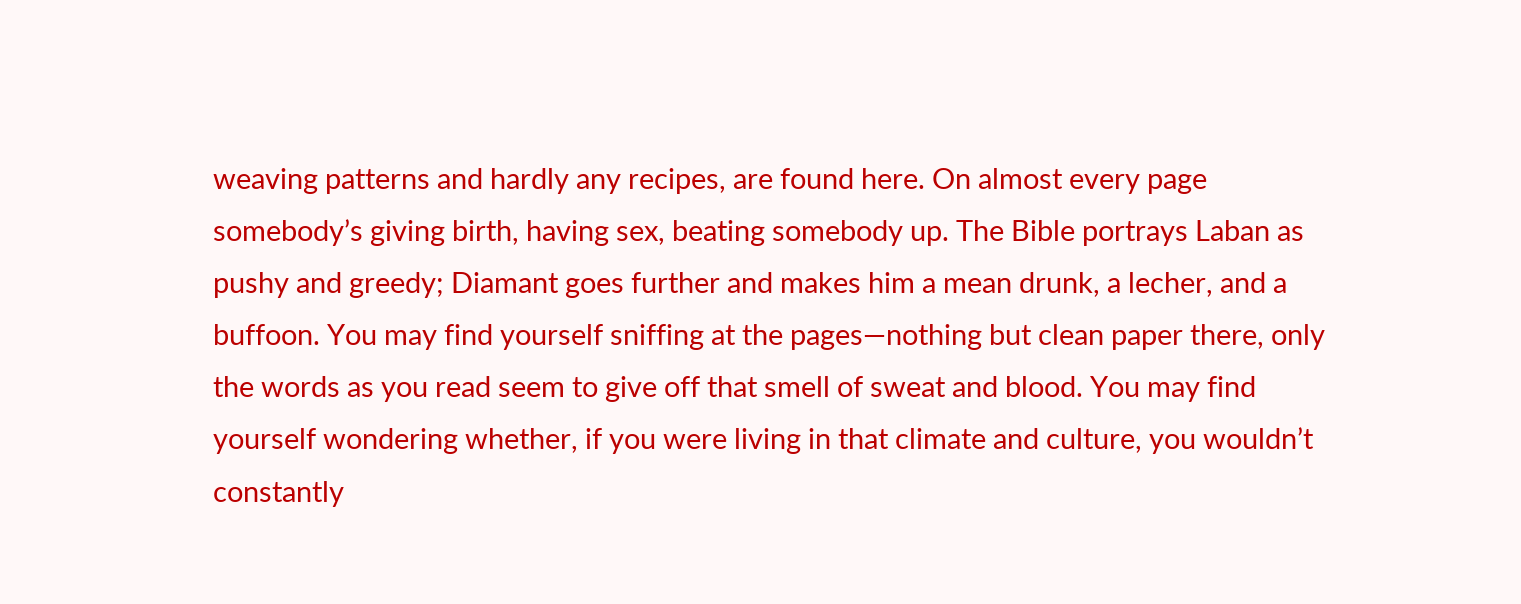weaving patterns and hardly any recipes, are found here. On almost every page somebody’s giving birth, having sex, beating somebody up. The Bible portrays Laban as pushy and greedy; Diamant goes further and makes him a mean drunk, a lecher, and a buffoon. You may find yourself sniffing at the pages—nothing but clean paper there, only the words as you read seem to give off that smell of sweat and blood. You may find yourself wondering whether, if you were living in that climate and culture, you wouldn’t constantly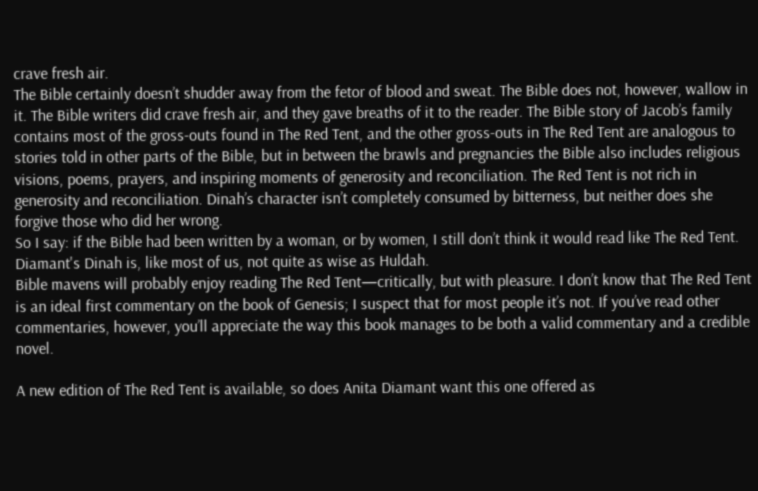crave fresh air.
The Bible certainly doesn’t shudder away from the fetor of blood and sweat. The Bible does not, however, wallow in it. The Bible writers did crave fresh air, and they gave breaths of it to the reader. The Bible story of Jacob’s family contains most of the gross-outs found in The Red Tent, and the other gross-outs in The Red Tent are analogous to stories told in other parts of the Bible, but in between the brawls and pregnancies the Bible also includes religious visions, poems, prayers, and inspiring moments of generosity and reconciliation. The Red Tent is not rich in generosity and reconciliation. Dinah’s character isn’t completely consumed by bitterness, but neither does she forgive those who did her wrong.
So I say: if the Bible had been written by a woman, or by women, I still don’t think it would read like The Red Tent. Diamant's Dinah is, like most of us, not quite as wise as Huldah.
Bible mavens will probably enjoy reading The Red Tent—critically, but with pleasure. I don’t know that The Red Tent is an ideal first commentary on the book of Genesis; I suspect that for most people it’s not. If you’ve read other commentaries, however, you’ll appreciate the way this book manages to be both a valid commentary and a credible novel.

A new edition of The Red Tent is available, so does Anita Diamant want this one offered as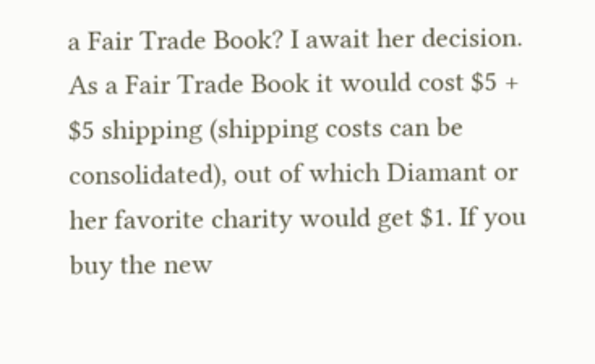a Fair Trade Book? I await her decision. As a Fair Trade Book it would cost $5 + $5 shipping (shipping costs can be consolidated), out of which Diamant or her favorite charity would get $1. If you buy the new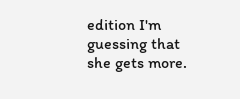edition I'm guessing that she gets more.